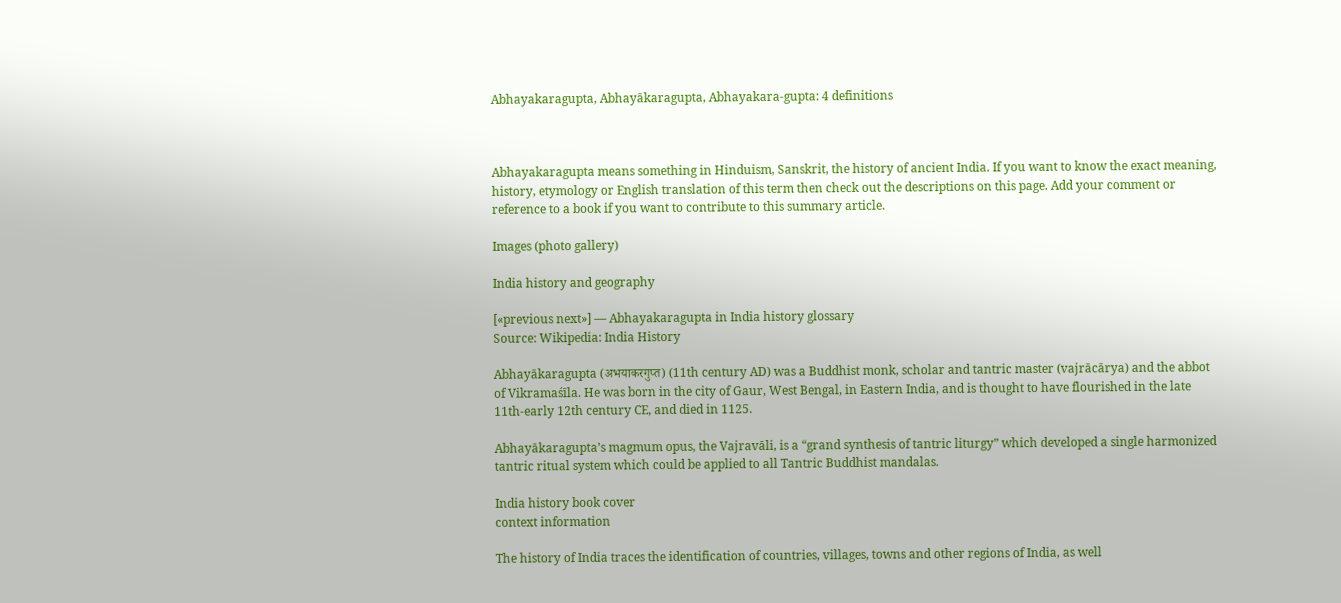Abhayakaragupta, Abhayākaragupta, Abhayakara-gupta: 4 definitions



Abhayakaragupta means something in Hinduism, Sanskrit, the history of ancient India. If you want to know the exact meaning, history, etymology or English translation of this term then check out the descriptions on this page. Add your comment or reference to a book if you want to contribute to this summary article.

Images (photo gallery)

India history and geography

[«previous next»] — Abhayakaragupta in India history glossary
Source: Wikipedia: India History

Abhayākaragupta (अभयाकरगुप्त) (11th century AD) was a Buddhist monk, scholar and tantric master (vajrācārya) and the abbot of Vikramaśīla. He was born in the city of Gaur, West Bengal, in Eastern India, and is thought to have flourished in the late 11th-early 12th century CE, and died in 1125.

Abhayākaragupta’s magmum opus, the Vajravāli, is a “grand synthesis of tantric liturgy” which developed a single harmonized tantric ritual system which could be applied to all Tantric Buddhist mandalas.

India history book cover
context information

The history of India traces the identification of countries, villages, towns and other regions of India, as well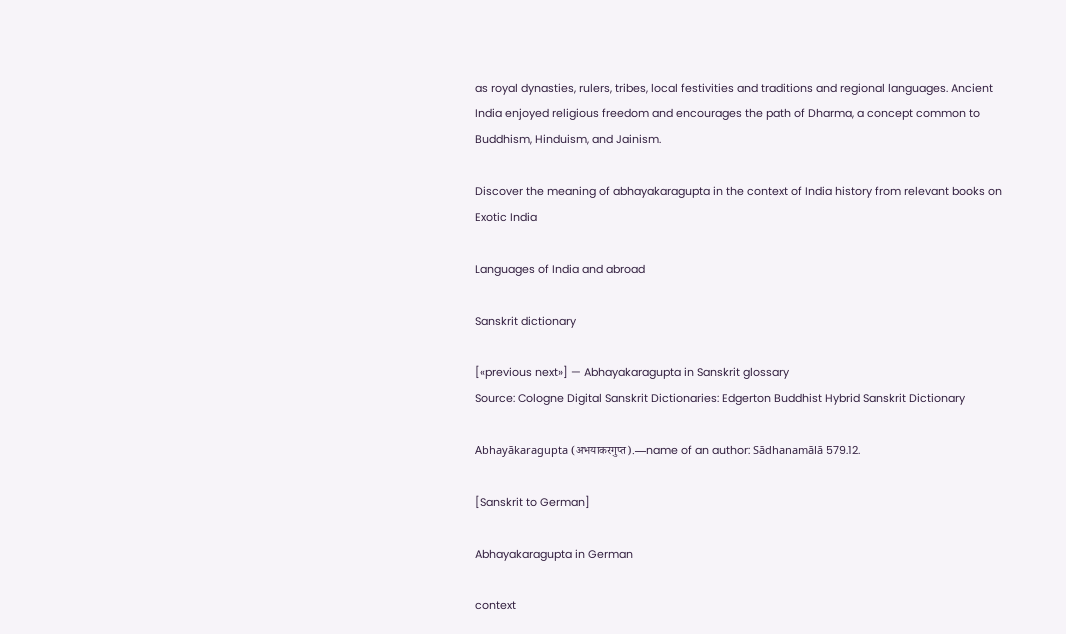as royal dynasties, rulers, tribes, local festivities and traditions and regional languages. Ancient India enjoyed religious freedom and encourages the path of Dharma, a concept common to Buddhism, Hinduism, and Jainism.

Discover the meaning of abhayakaragupta in the context of India history from relevant books on Exotic India

Languages of India and abroad

Sanskrit dictionary

[«previous next»] — Abhayakaragupta in Sanskrit glossary
Source: Cologne Digital Sanskrit Dictionaries: Edgerton Buddhist Hybrid Sanskrit Dictionary

Abhayākaragupta (अभयाकरगुप्त).—name of an author: Sādhanamālā 579.12.

[Sanskrit to German]

Abhayakaragupta in German

context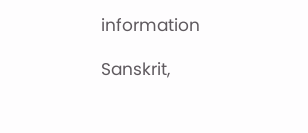information

Sanskrit,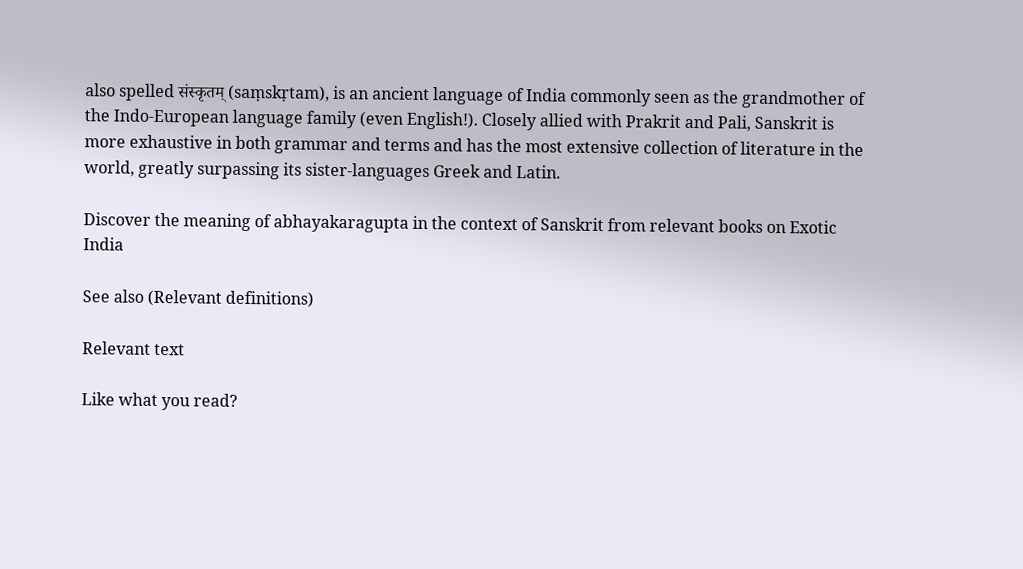also spelled संस्कृतम् (saṃskṛtam), is an ancient language of India commonly seen as the grandmother of the Indo-European language family (even English!). Closely allied with Prakrit and Pali, Sanskrit is more exhaustive in both grammar and terms and has the most extensive collection of literature in the world, greatly surpassing its sister-languages Greek and Latin.

Discover the meaning of abhayakaragupta in the context of Sanskrit from relevant books on Exotic India

See also (Relevant definitions)

Relevant text

Like what you read?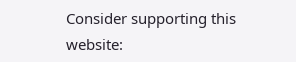Consider supporting this website: